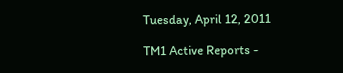Tuesday, April 12, 2011

TM1 Active Reports -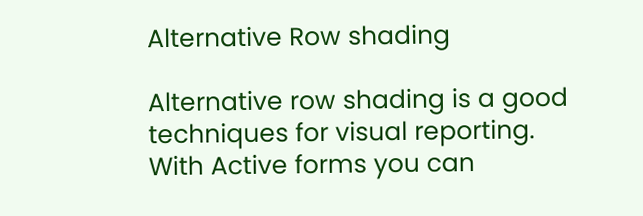Alternative Row shading

Alternative row shading is a good techniques for visual reporting.
With Active forms you can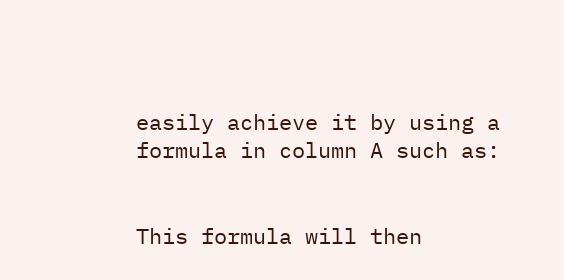easily achieve it by using a formula in column A such as:


This formula will then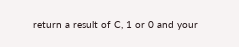return a result of C, 1 or 0 and your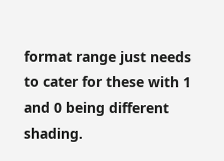format range just needs to cater for these with 1 and 0 being different shading.